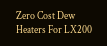Zero Cost Dew Heaters For LX200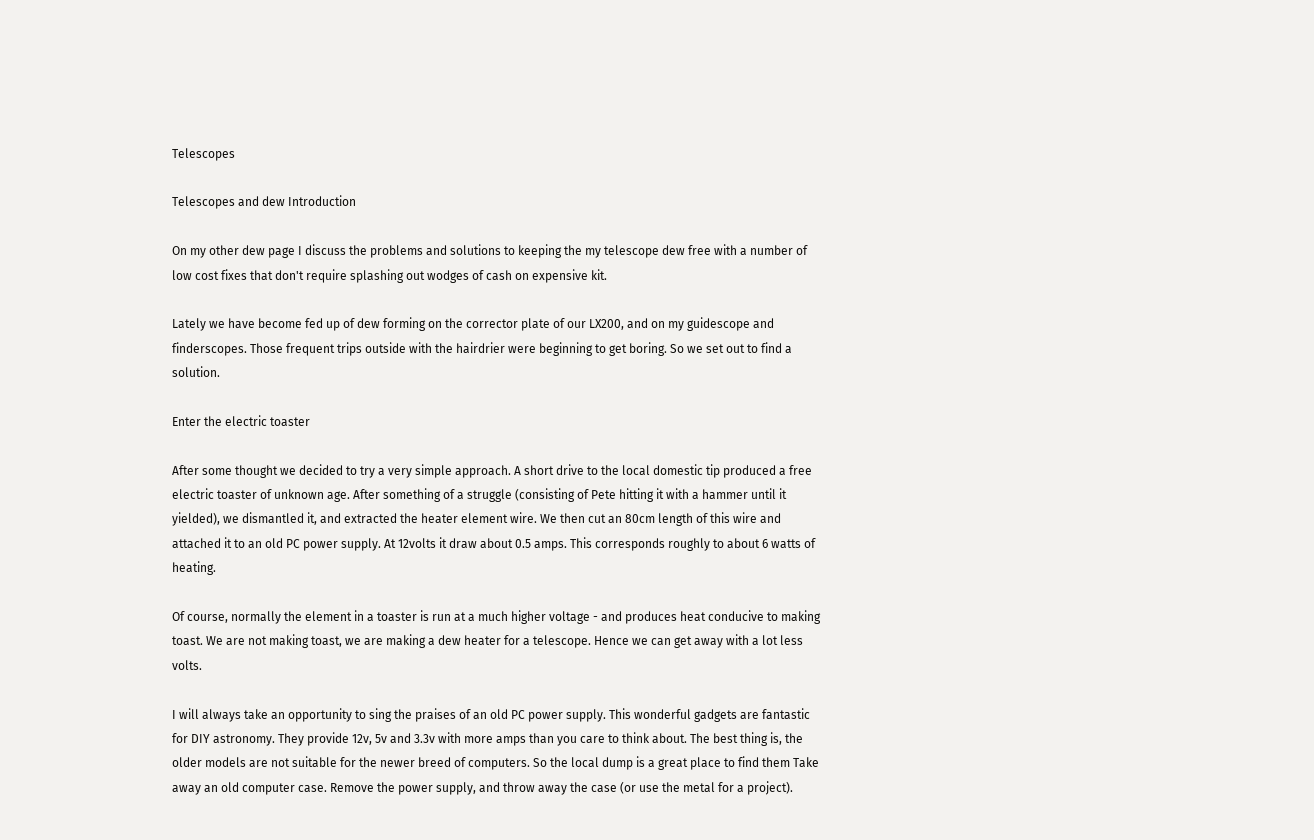Telescopes

Telescopes and dew Introduction

On my other dew page I discuss the problems and solutions to keeping the my telescope dew free with a number of low cost fixes that don't require splashing out wodges of cash on expensive kit.

Lately we have become fed up of dew forming on the corrector plate of our LX200, and on my guidescope and finderscopes. Those frequent trips outside with the hairdrier were beginning to get boring. So we set out to find a solution.

Enter the electric toaster

After some thought we decided to try a very simple approach. A short drive to the local domestic tip produced a free electric toaster of unknown age. After something of a struggle (consisting of Pete hitting it with a hammer until it yielded), we dismantled it, and extracted the heater element wire. We then cut an 80cm length of this wire and attached it to an old PC power supply. At 12volts it draw about 0.5 amps. This corresponds roughly to about 6 watts of heating.

Of course, normally the element in a toaster is run at a much higher voltage - and produces heat conducive to making toast. We are not making toast, we are making a dew heater for a telescope. Hence we can get away with a lot less volts.

I will always take an opportunity to sing the praises of an old PC power supply. This wonderful gadgets are fantastic for DIY astronomy. They provide 12v, 5v and 3.3v with more amps than you care to think about. The best thing is, the older models are not suitable for the newer breed of computers. So the local dump is a great place to find them Take away an old computer case. Remove the power supply, and throw away the case (or use the metal for a project).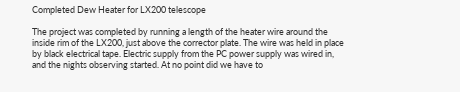Completed Dew Heater for LX200 telescope

The project was completed by running a length of the heater wire around the inside rim of the LX200, just above the corrector plate. The wire was held in place by black electrical tape. Electric supply from the PC power supply was wired in, and the nights observing started. At no point did we have to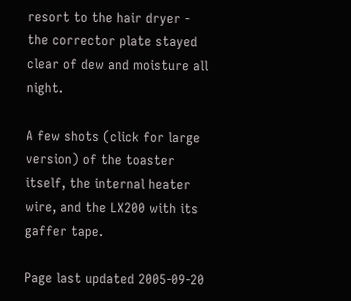resort to the hair dryer - the corrector plate stayed clear of dew and moisture all night.

A few shots (click for large version) of the toaster itself, the internal heater wire, and the LX200 with its gaffer tape.

Page last updated 2005-09-20